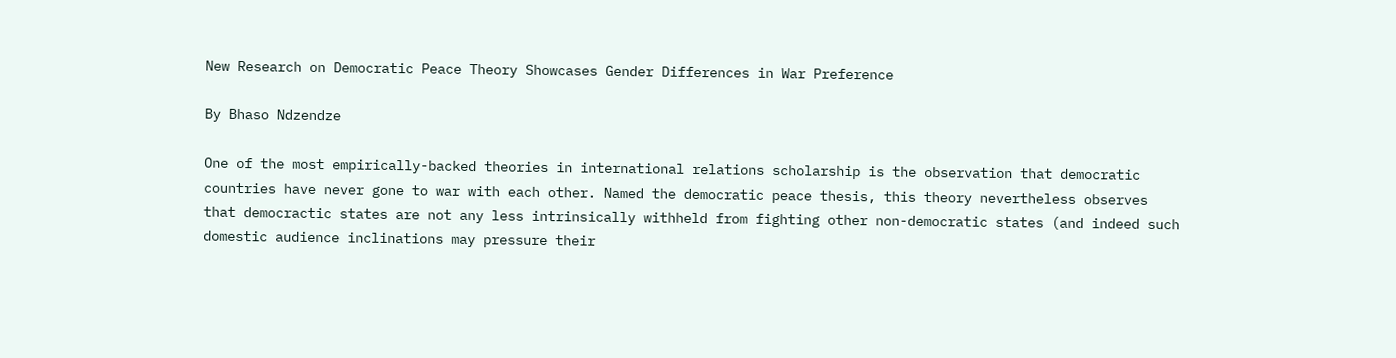New Research on Democratic Peace Theory Showcases Gender Differences in War Preference

By Bhaso Ndzendze

One of the most empirically-backed theories in international relations scholarship is the observation that democratic countries have never gone to war with each other. Named the democratic peace thesis, this theory nevertheless observes that democractic states are not any less intrinsically withheld from fighting other non-democratic states (and indeed such domestic audience inclinations may pressure their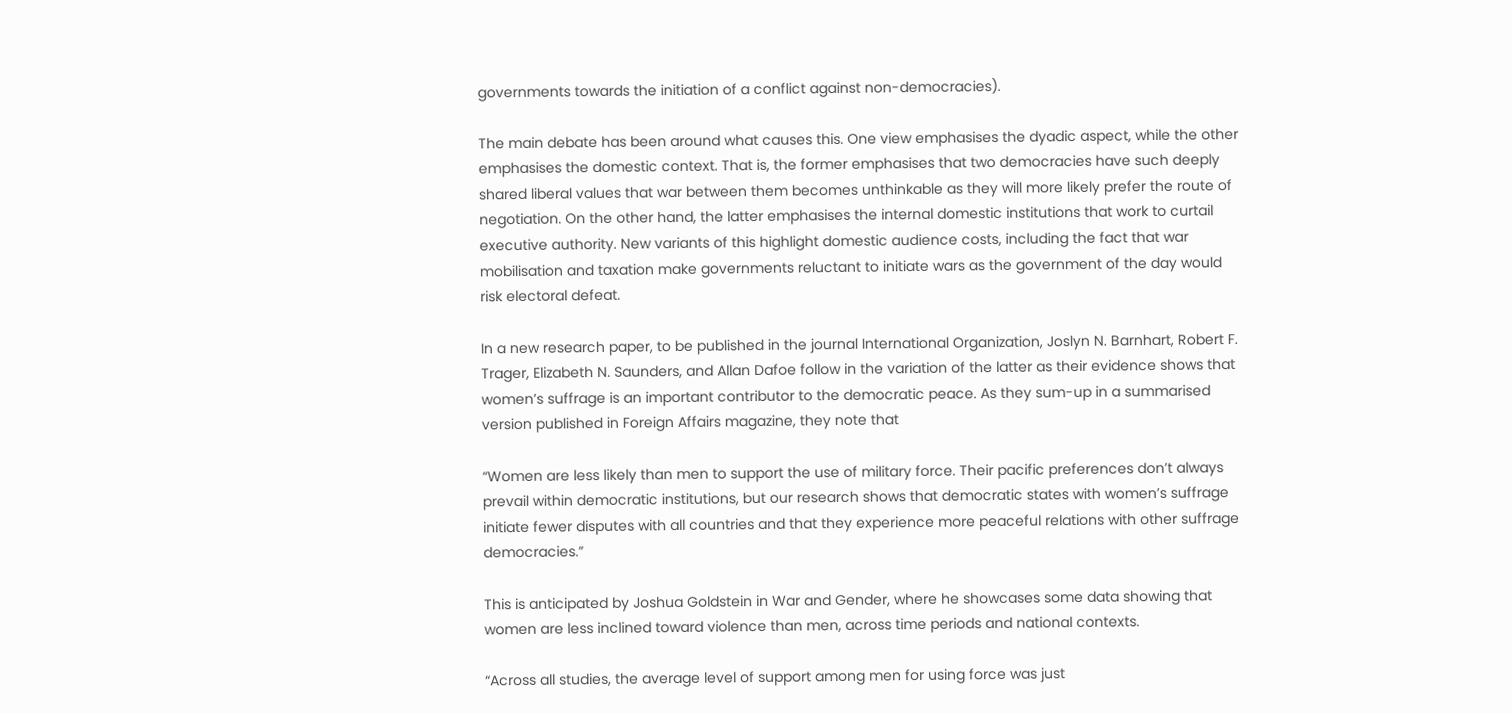governments towards the initiation of a conflict against non-democracies).

The main debate has been around what causes this. One view emphasises the dyadic aspect, while the other emphasises the domestic context. That is, the former emphasises that two democracies have such deeply shared liberal values that war between them becomes unthinkable as they will more likely prefer the route of negotiation. On the other hand, the latter emphasises the internal domestic institutions that work to curtail executive authority. New variants of this highlight domestic audience costs, including the fact that war mobilisation and taxation make governments reluctant to initiate wars as the government of the day would risk electoral defeat.

In a new research paper, to be published in the journal International Organization, Joslyn N. Barnhart, Robert F. Trager, Elizabeth N. Saunders, and Allan Dafoe follow in the variation of the latter as their evidence shows that women’s suffrage is an important contributor to the democratic peace. As they sum-up in a summarised version published in Foreign Affairs magazine, they note that

“Women are less likely than men to support the use of military force. Their pacific preferences don’t always prevail within democratic institutions, but our research shows that democratic states with women’s suffrage initiate fewer disputes with all countries and that they experience more peaceful relations with other suffrage democracies.”

This is anticipated by Joshua Goldstein in War and Gender, where he showcases some data showing that women are less inclined toward violence than men, across time periods and national contexts.

“Across all studies, the average level of support among men for using force was just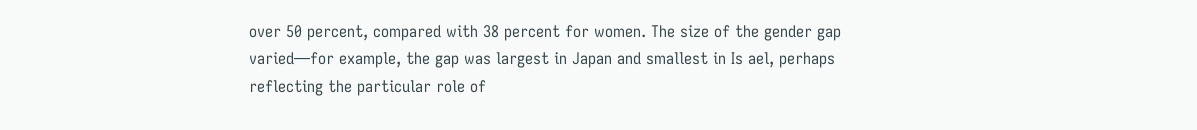over 50 percent, compared with 38 percent for women. The size of the gender gap varied—for example, the gap was largest in Japan and smallest in Is ael, perhaps reflecting the particular role of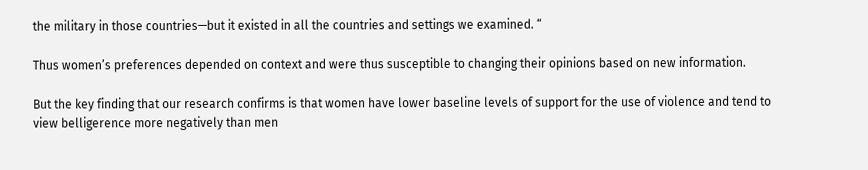the military in those countries—but it existed in all the countries and settings we examined. “

Thus women’s preferences depended on context and were thus susceptible to changing their opinions based on new information.

But the key finding that our research confirms is that women have lower baseline levels of support for the use of violence and tend to view belligerence more negatively than men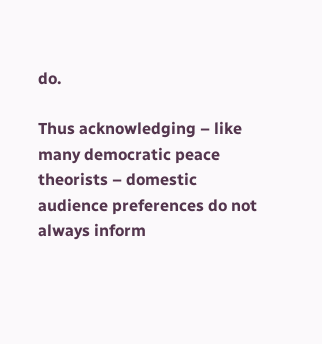do.

Thus acknowledging – like many democratic peace theorists – domestic audience preferences do not always inform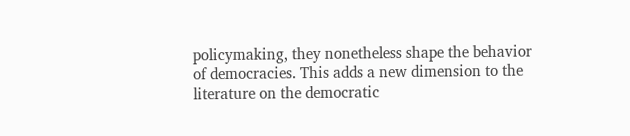policymaking, they nonetheless shape the behavior of democracies. This adds a new dimension to the literature on the democratic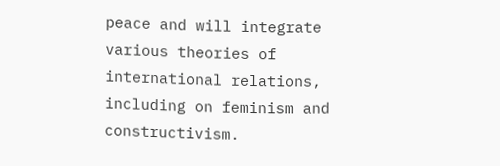peace and will integrate various theories of international relations, including on feminism and constructivism.